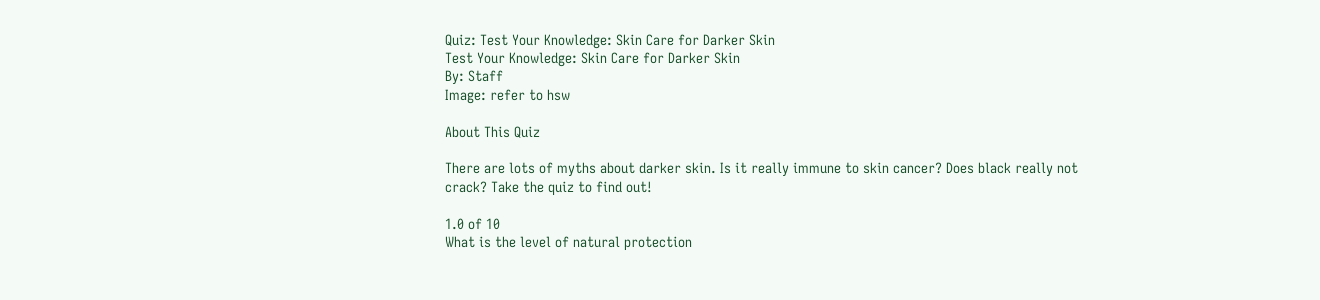Quiz: Test Your Knowledge: Skin Care for Darker Skin
Test Your Knowledge: Skin Care for Darker Skin
By: Staff
Image: refer to hsw

About This Quiz

There are lots of myths about darker skin. Is it really immune to skin cancer? Does black really not crack? Take the quiz to find out!

1.0 of 10
What is the level of natural protection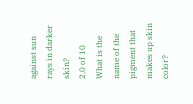against sun rays in darker skin?
2.0 of 10
What is the name of the pigment that makes up skin color?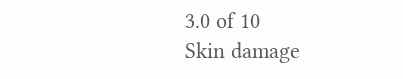3.0 of 10
Skin damage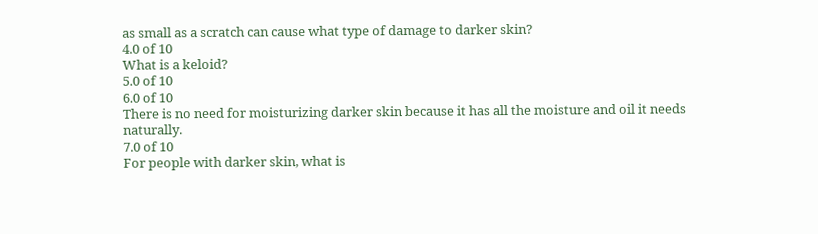as small as a scratch can cause what type of damage to darker skin?
4.0 of 10
What is a keloid?
5.0 of 10
6.0 of 10
There is no need for moisturizing darker skin because it has all the moisture and oil it needs naturally.
7.0 of 10
For people with darker skin, what is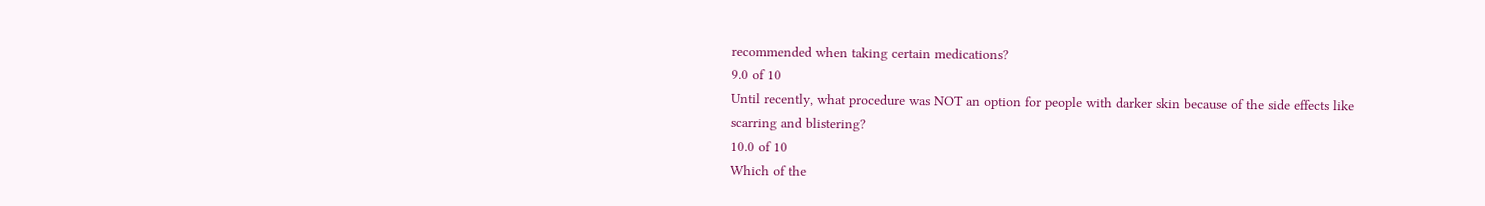recommended when taking certain medications?
9.0 of 10
Until recently, what procedure was NOT an option for people with darker skin because of the side effects like scarring and blistering?
10.0 of 10
Which of the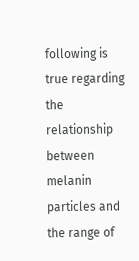following is true regarding the relationship between melanin particles and the range of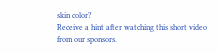skin color?
Receive a hint after watching this short video from our sponsors.